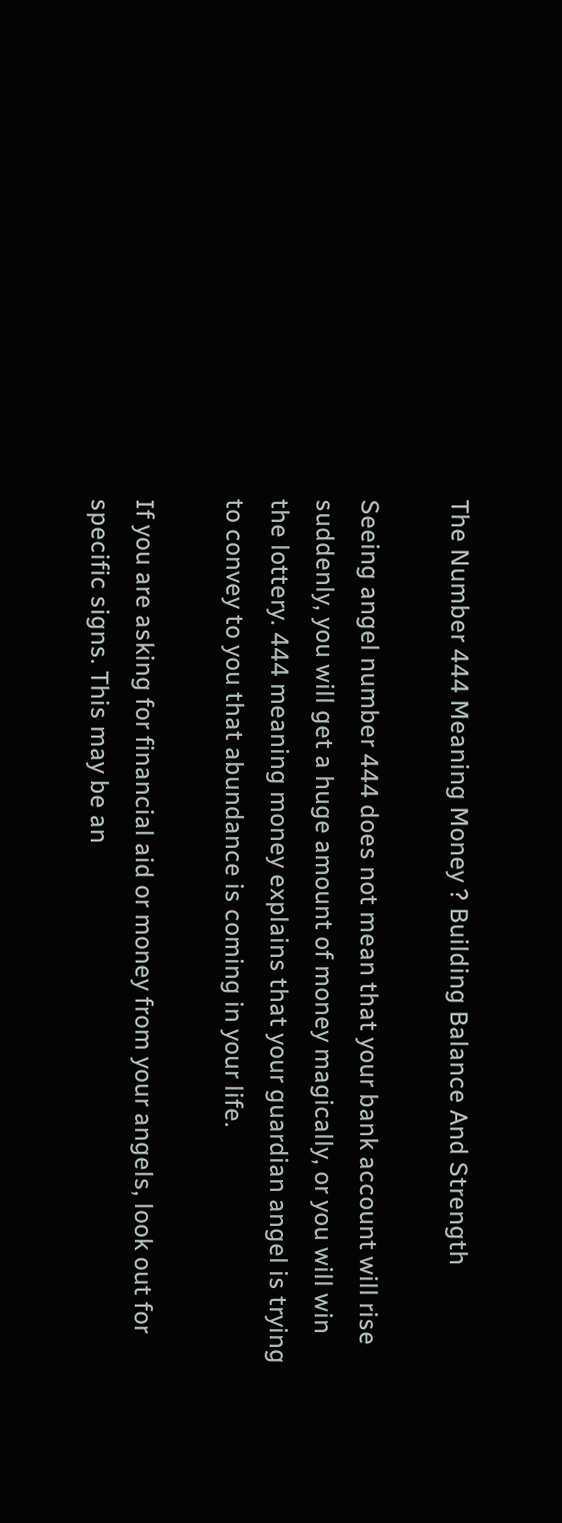The Number 444 Meaning Money ? Building Balance And Strength

Seeing angel number 444 does not mean that your bank account will rise suddenly, you will get a huge amount of money magically, or you will win the lottery. 444 meaning money explains that your guardian angel is trying to convey to you that abundance is coming in your life.

If you are asking for financial aid or money from your angels, look out for specific signs. This may be an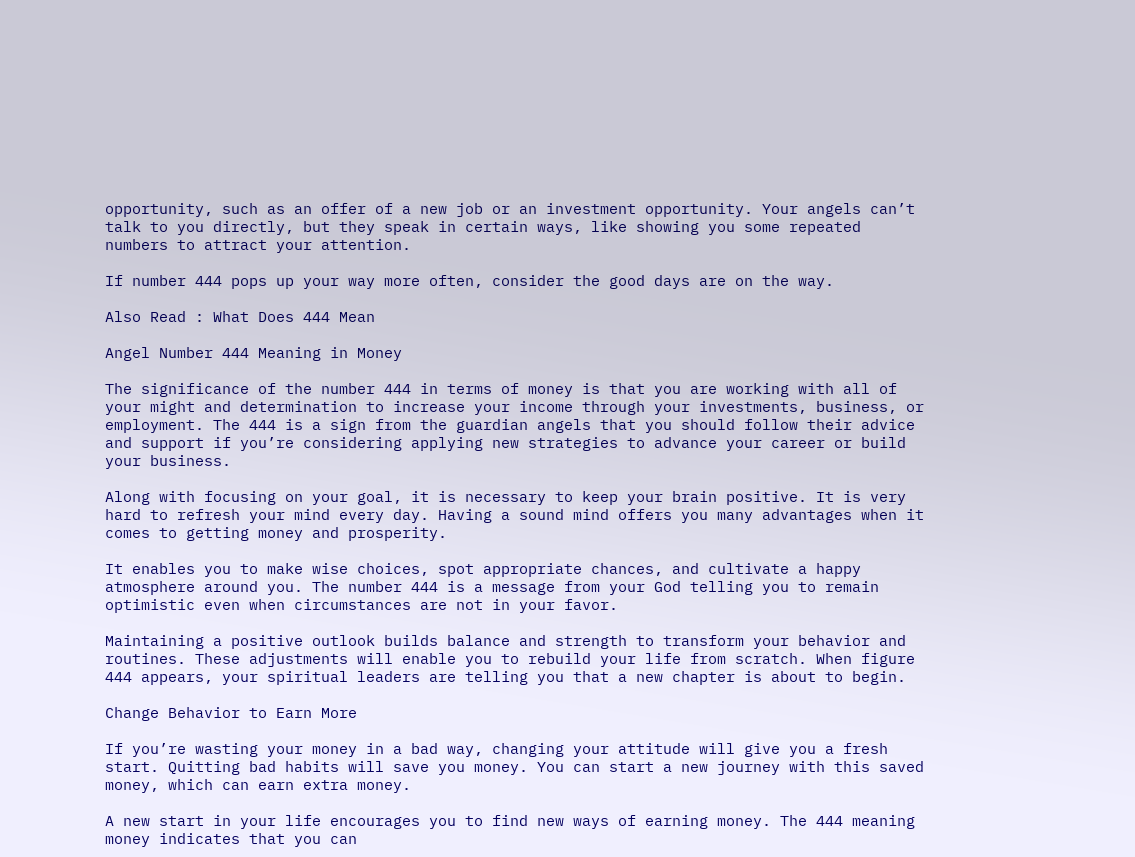opportunity, such as an offer of a new job or an investment opportunity. Your angels can’t talk to you directly, but they speak in certain ways, like showing you some repeated numbers to attract your attention.

If number 444 pops up your way more often, consider the good days are on the way.

Also Read : What Does 444 Mean

Angel Number 444 Meaning in Money

The significance of the number 444 in terms of money is that you are working with all of your might and determination to increase your income through your investments, business, or employment. The 444 is a sign from the guardian angels that you should follow their advice and support if you’re considering applying new strategies to advance your career or build your business.

Along with focusing on your goal, it is necessary to keep your brain positive. It is very hard to refresh your mind every day. Having a sound mind offers you many advantages when it comes to getting money and prosperity.

It enables you to make wise choices, spot appropriate chances, and cultivate a happy atmosphere around you. The number 444 is a message from your God telling you to remain optimistic even when circumstances are not in your favor.

Maintaining a positive outlook builds balance and strength to transform your behavior and routines. These adjustments will enable you to rebuild your life from scratch. When figure 444 appears, your spiritual leaders are telling you that a new chapter is about to begin.

Change Behavior to Earn More

If you’re wasting your money in a bad way, changing your attitude will give you a fresh start. Quitting bad habits will save you money. You can start a new journey with this saved money, which can earn extra money.

A new start in your life encourages you to find new ways of earning money. The 444 meaning money indicates that you can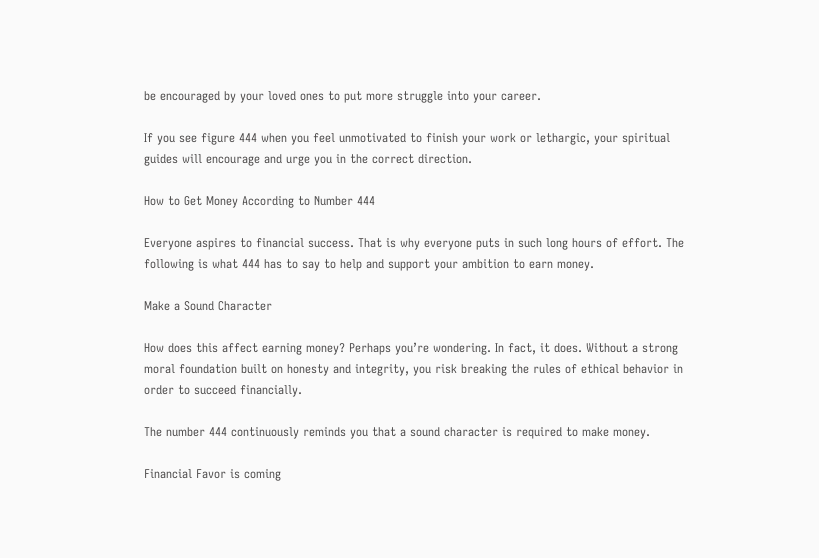be encouraged by your loved ones to put more struggle into your career.

If you see figure 444 when you feel unmotivated to finish your work or lethargic, your spiritual guides will encourage and urge you in the correct direction.

How to Get Money According to Number 444

Everyone aspires to financial success. That is why everyone puts in such long hours of effort. The following is what 444 has to say to help and support your ambition to earn money.

Make a Sound Character

How does this affect earning money? Perhaps you’re wondering. In fact, it does. Without a strong moral foundation built on honesty and integrity, you risk breaking the rules of ethical behavior in order to succeed financially.

The number 444 continuously reminds you that a sound character is required to make money.

Financial Favor is coming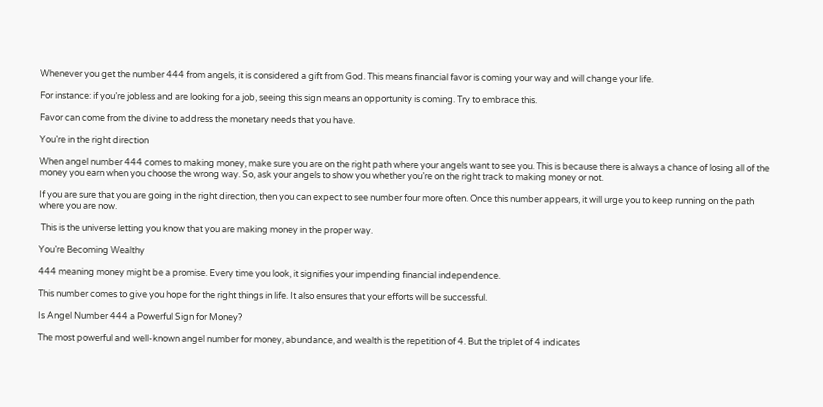Whenever you get the number 444 from angels, it is considered a gift from God. This means financial favor is coming your way and will change your life.

For instance: if you’re jobless and are looking for a job, seeing this sign means an opportunity is coming. Try to embrace this.

Favor can come from the divine to address the monetary needs that you have.

You’re in the right direction

When angel number 444 comes to making money, make sure you are on the right path where your angels want to see you. This is because there is always a chance of losing all of the money you earn when you choose the wrong way. So, ask your angels to show you whether you’re on the right track to making money or not.

If you are sure that you are going in the right direction, then you can expect to see number four more often. Once this number appears, it will urge you to keep running on the path where you are now.

 This is the universe letting you know that you are making money in the proper way.

You’re Becoming Wealthy

444 meaning money might be a promise. Every time you look, it signifies your impending financial independence.

This number comes to give you hope for the right things in life. It also ensures that your efforts will be successful.

Is Angel Number 444 a Powerful Sign for Money?

The most powerful and well-known angel number for money, abundance, and wealth is the repetition of 4. But the triplet of 4 indicates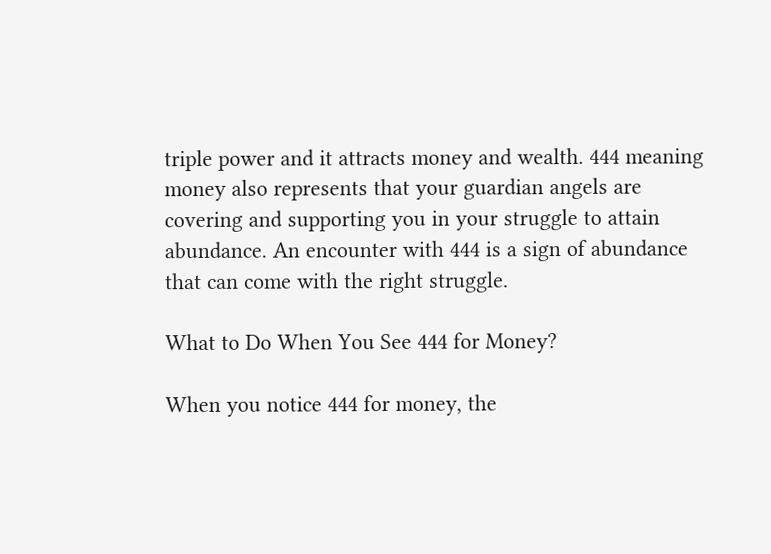triple power and it attracts money and wealth. 444 meaning money also represents that your guardian angels are covering and supporting you in your struggle to attain abundance. An encounter with 444 is a sign of abundance that can come with the right struggle.

What to Do When You See 444 for Money?

When you notice 444 for money, the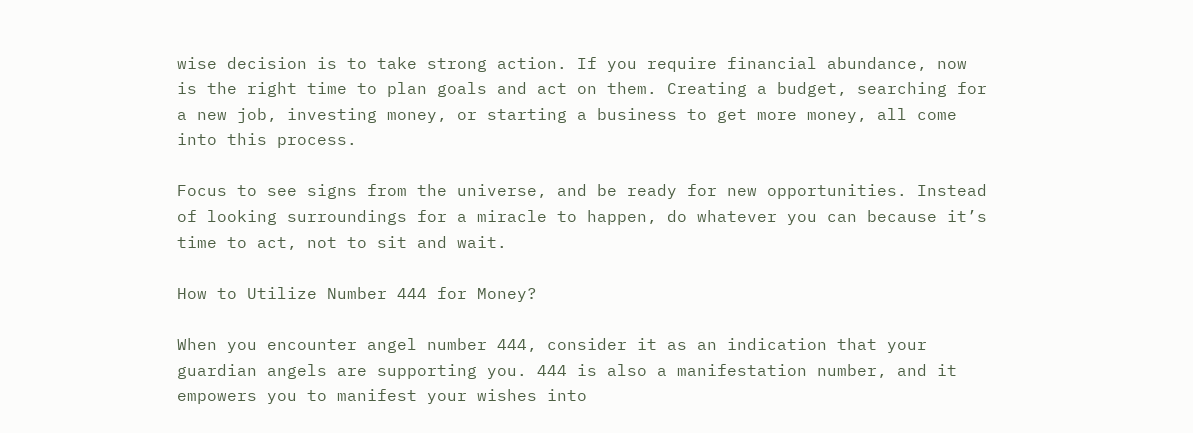wise decision is to take strong action. If you require financial abundance, now is the right time to plan goals and act on them. Creating a budget, searching for a new job, investing money, or starting a business to get more money, all come into this process.

Focus to see signs from the universe, and be ready for new opportunities. Instead of looking surroundings for a miracle to happen, do whatever you can because it’s time to act, not to sit and wait.

How to Utilize Number 444 for Money?

When you encounter angel number 444, consider it as an indication that your guardian angels are supporting you. 444 is also a manifestation number, and it empowers you to manifest your wishes into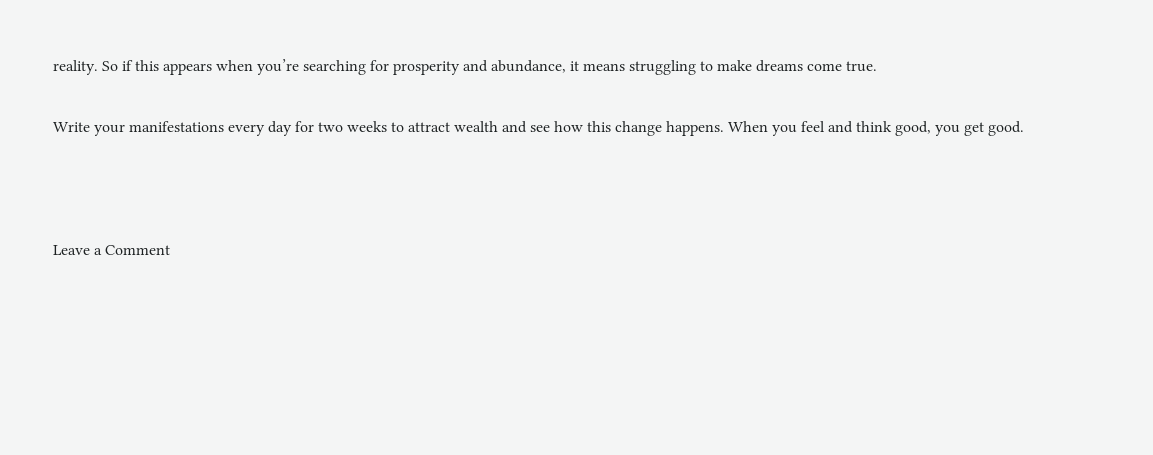reality. So if this appears when you’re searching for prosperity and abundance, it means struggling to make dreams come true.

Write your manifestations every day for two weeks to attract wealth and see how this change happens. When you feel and think good, you get good.



Leave a Comment